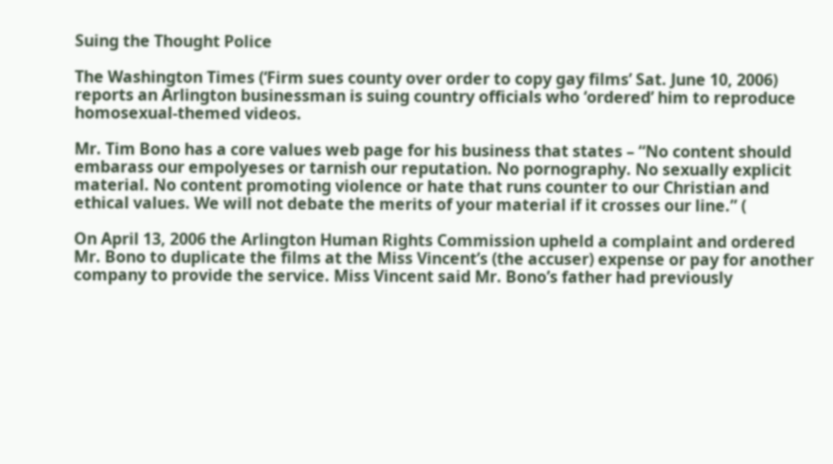Suing the Thought Police

The Washington Times (‘Firm sues county over order to copy gay films’ Sat. June 10, 2006) reports an Arlington businessman is suing country officials who ‘ordered’ him to reproduce homosexual-themed videos.

Mr. Tim Bono has a core values web page for his business that states – “No content should embarass our empolyeses or tarnish our reputation. No pornography. No sexually explicit material. No content promoting violence or hate that runs counter to our Christian and ethical values. We will not debate the merits of your material if it crosses our line.” (

On April 13, 2006 the Arlington Human Rights Commission upheld a complaint and ordered Mr. Bono to duplicate the films at the Miss Vincent’s (the accuser) expense or pay for another company to provide the service. Miss Vincent said Mr. Bono’s father had previously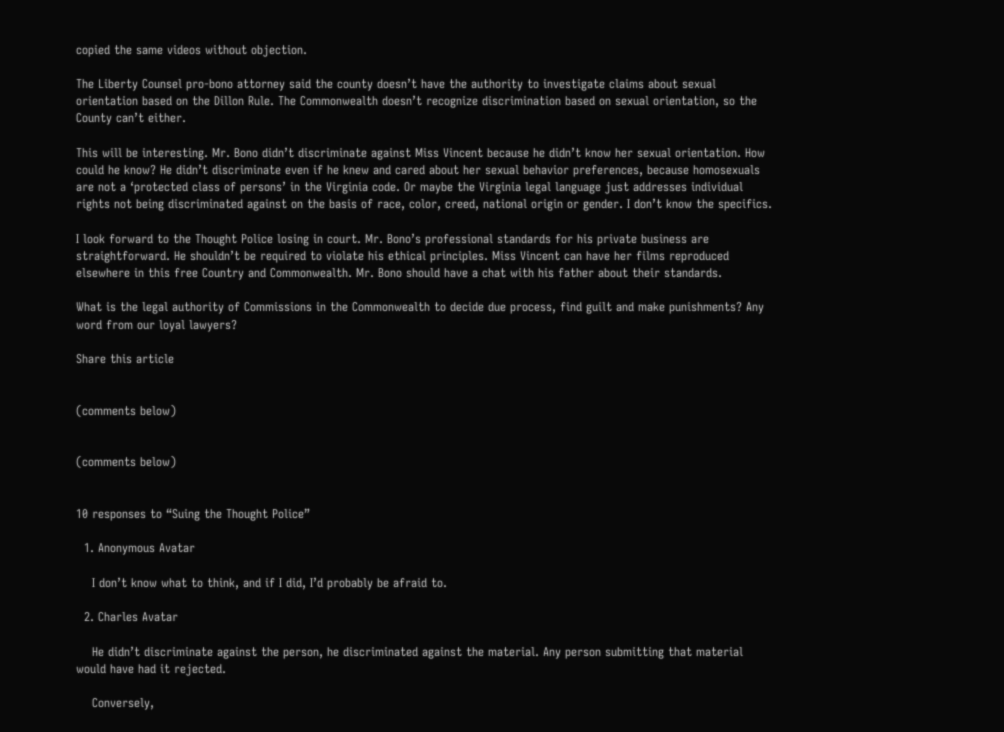copied the same videos without objection.

The Liberty Counsel pro-bono attorney said the county doesn’t have the authority to investigate claims about sexual orientation based on the Dillon Rule. The Commonwealth doesn’t recognize discrimination based on sexual orientation, so the County can’t either.

This will be interesting. Mr. Bono didn’t discriminate against Miss Vincent because he didn’t know her sexual orientation. How could he know? He didn’t discriminate even if he knew and cared about her sexual behavior preferences, because homosexuals are not a ‘protected class of persons’ in the Virginia code. Or maybe the Virginia legal language just addresses individual rights not being discriminated against on the basis of race, color, creed, national origin or gender. I don’t know the specifics.

I look forward to the Thought Police losing in court. Mr. Bono’s professional standards for his private business are straightforward. He shouldn’t be required to violate his ethical principles. Miss Vincent can have her films reproduced elsewhere in this free Country and Commonwealth. Mr. Bono should have a chat with his father about their standards.

What is the legal authority of Commissions in the Commonwealth to decide due process, find guilt and make punishments? Any word from our loyal lawyers?

Share this article


(comments below)


(comments below)


10 responses to “Suing the Thought Police”

  1. Anonymous Avatar

    I don’t know what to think, and if I did, I’d probably be afraid to.

  2. Charles Avatar

    He didn’t discriminate against the person, he discriminated against the material. Any person submitting that material would have had it rejected.

    Conversely,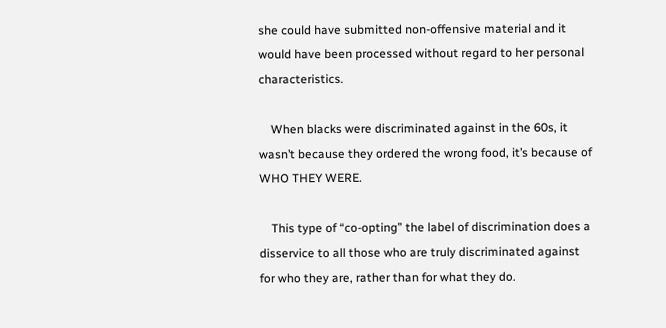she could have submitted non-offensive material and it would have been processed without regard to her personal characteristics.

    When blacks were discriminated against in the 60s, it wasn’t because they ordered the wrong food, it’s because of WHO THEY WERE.

    This type of “co-opting” the label of discrimination does a disservice to all those who are truly discriminated against for who they are, rather than for what they do.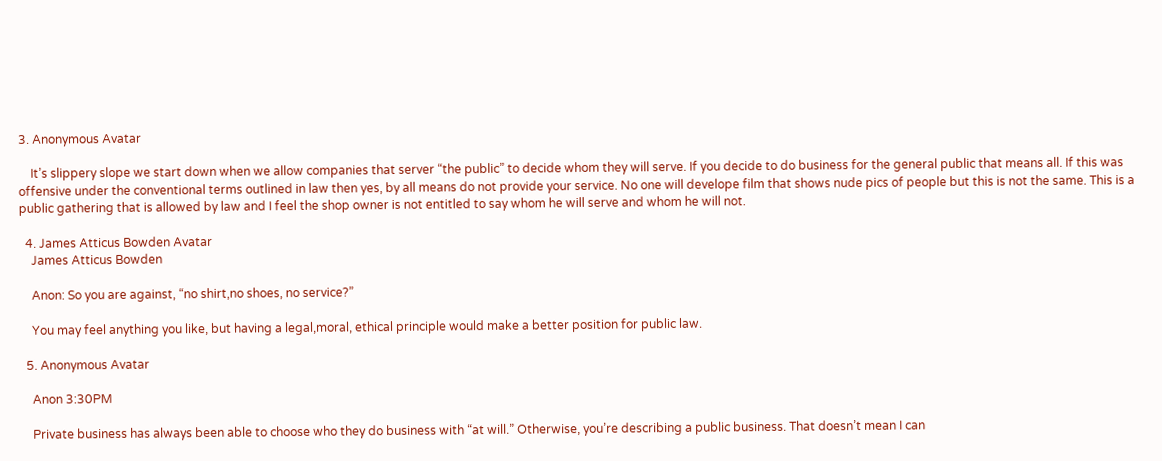3. Anonymous Avatar

    It’s slippery slope we start down when we allow companies that server “the public” to decide whom they will serve. If you decide to do business for the general public that means all. If this was offensive under the conventional terms outlined in law then yes, by all means do not provide your service. No one will develope film that shows nude pics of people but this is not the same. This is a public gathering that is allowed by law and I feel the shop owner is not entitled to say whom he will serve and whom he will not.

  4. James Atticus Bowden Avatar
    James Atticus Bowden

    Anon: So you are against, “no shirt,no shoes, no service?”

    You may feel anything you like, but having a legal,moral, ethical principle would make a better position for public law.

  5. Anonymous Avatar

    Anon 3:30PM

    Private business has always been able to choose who they do business with “at will.” Otherwise, you’re describing a public business. That doesn’t mean I can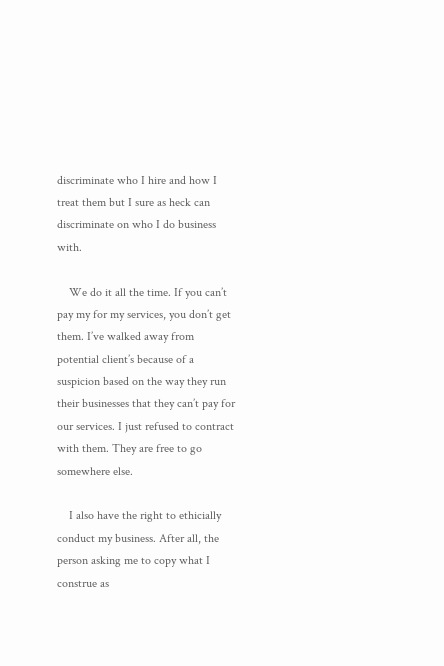discriminate who I hire and how I treat them but I sure as heck can discriminate on who I do business with.

    We do it all the time. If you can’t pay my for my services, you don’t get them. I’ve walked away from potential client’s because of a suspicion based on the way they run their businesses that they can’t pay for our services. I just refused to contract with them. They are free to go somewhere else.

    I also have the right to ethicially conduct my business. After all, the person asking me to copy what I construe as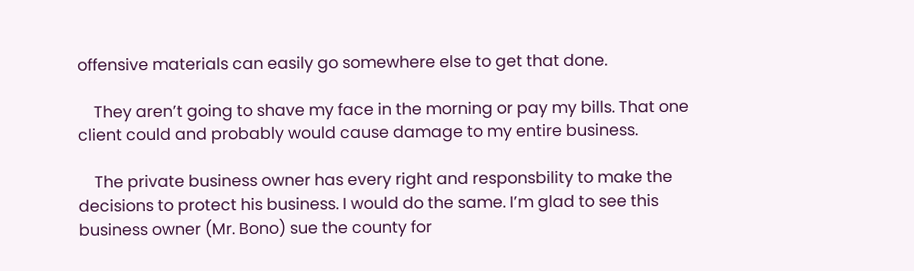offensive materials can easily go somewhere else to get that done.

    They aren’t going to shave my face in the morning or pay my bills. That one client could and probably would cause damage to my entire business.

    The private business owner has every right and responsbility to make the decisions to protect his business. I would do the same. I’m glad to see this business owner (Mr. Bono) sue the county for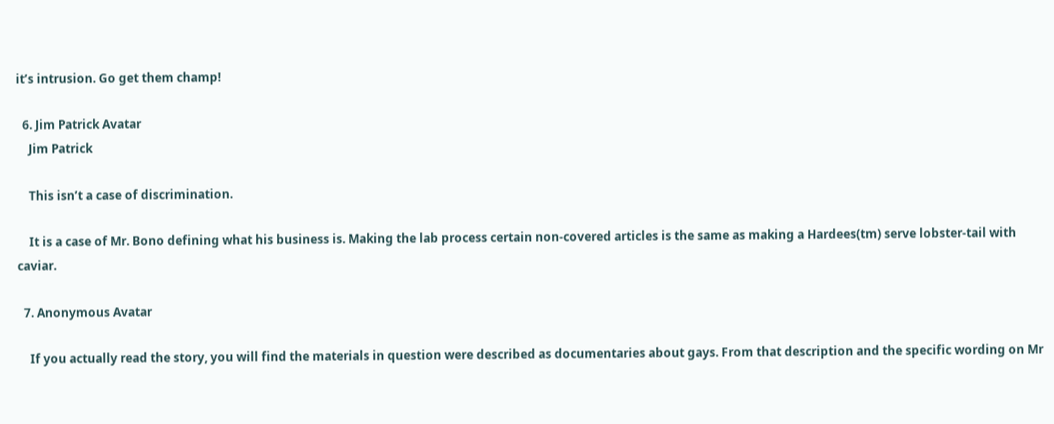it’s intrusion. Go get them champ!

  6. Jim Patrick Avatar
    Jim Patrick

    This isn’t a case of discrimination.

    It is a case of Mr. Bono defining what his business is. Making the lab process certain non-covered articles is the same as making a Hardees(tm) serve lobster-tail with caviar.

  7. Anonymous Avatar

    If you actually read the story, you will find the materials in question were described as documentaries about gays. From that description and the specific wording on Mr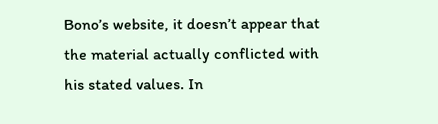Bono’s website, it doesn’t appear that the material actually conflicted with his stated values. In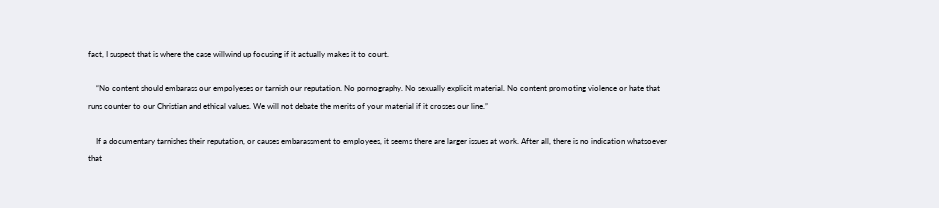fact, I suspect that is where the case willwind up focusing if it actually makes it to court.

    “No content should embarass our empolyeses or tarnish our reputation. No pornography. No sexually explicit material. No content promoting violence or hate that runs counter to our Christian and ethical values. We will not debate the merits of your material if it crosses our line.”

    If a documentary tarnishes their reputation, or causes embarassment to employees, it seems there are larger issues at work. After all, there is no indication whatsoever that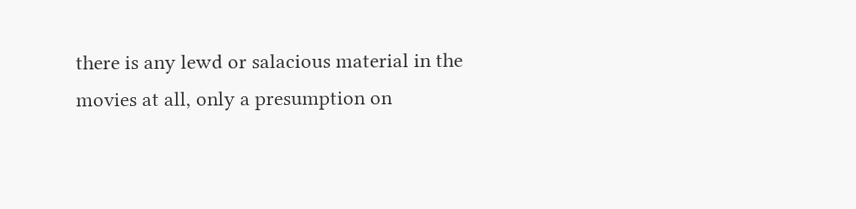there is any lewd or salacious material in the movies at all, only a presumption on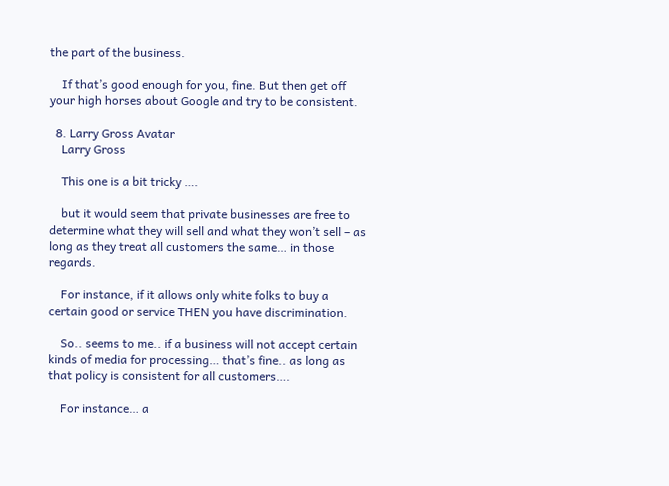the part of the business.

    If that’s good enough for you, fine. But then get off your high horses about Google and try to be consistent.

  8. Larry Gross Avatar
    Larry Gross

    This one is a bit tricky ….

    but it would seem that private businesses are free to determine what they will sell and what they won’t sell – as long as they treat all customers the same… in those regards.

    For instance, if it allows only white folks to buy a certain good or service THEN you have discrimination.

    So.. seems to me.. if a business will not accept certain kinds of media for processing… that’s fine.. as long as that policy is consistent for all customers….

    For instance… a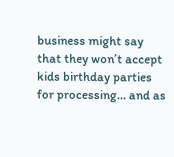business might say that they won’t accept kids birthday parties for processing… and as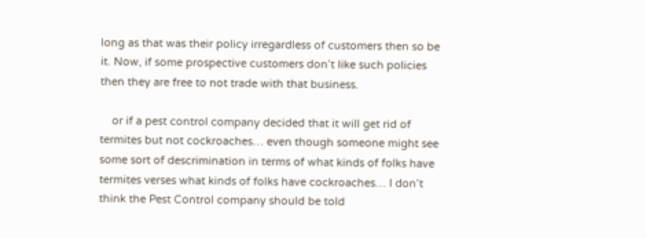long as that was their policy irregardless of customers then so be it. Now, if some prospective customers don’t like such policies then they are free to not trade with that business.

    or if a pest control company decided that it will get rid of termites but not cockroaches… even though someone might see some sort of descrimination in terms of what kinds of folks have termites verses what kinds of folks have cockroaches… I don’t think the Pest Control company should be told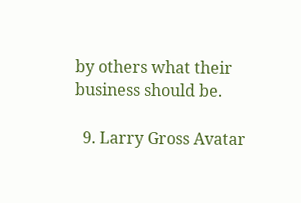by others what their business should be.

  9. Larry Gross Avatar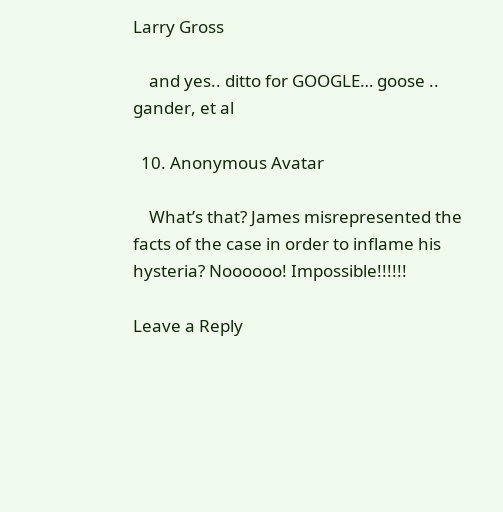Larry Gross

    and yes.. ditto for GOOGLE… goose .. gander, et al

  10. Anonymous Avatar

    What’s that? James misrepresented the facts of the case in order to inflame his hysteria? Noooooo! Impossible!!!!!!

Leave a Reply